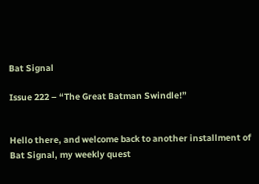Bat Signal

Issue 222 – “The Great Batman Swindle!”


Hello there, and welcome back to another installment of Bat Signal, my weekly quest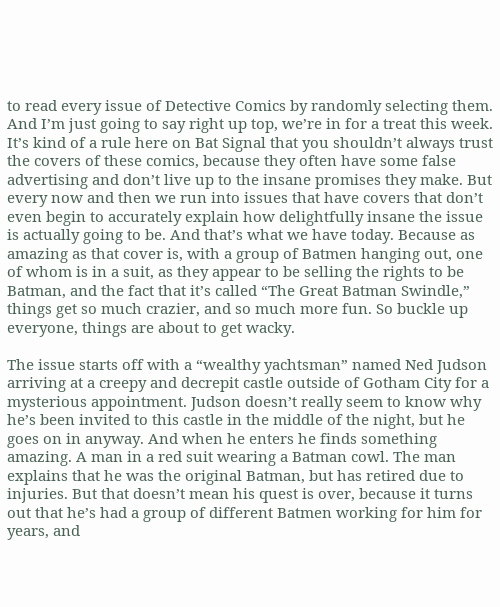to read every issue of Detective Comics by randomly selecting them. And I’m just going to say right up top, we’re in for a treat this week. It’s kind of a rule here on Bat Signal that you shouldn’t always trust the covers of these comics, because they often have some false advertising and don’t live up to the insane promises they make. But every now and then we run into issues that have covers that don’t even begin to accurately explain how delightfully insane the issue is actually going to be. And that’s what we have today. Because as amazing as that cover is, with a group of Batmen hanging out, one of whom is in a suit, as they appear to be selling the rights to be Batman, and the fact that it’s called “The Great Batman Swindle,” things get so much crazier, and so much more fun. So buckle up everyone, things are about to get wacky.

The issue starts off with a “wealthy yachtsman” named Ned Judson arriving at a creepy and decrepit castle outside of Gotham City for a mysterious appointment. Judson doesn’t really seem to know why he’s been invited to this castle in the middle of the night, but he goes on in anyway. And when he enters he finds something amazing. A man in a red suit wearing a Batman cowl. The man explains that he was the original Batman, but has retired due to injuries. But that doesn’t mean his quest is over, because it turns out that he’s had a group of different Batmen working for him for years, and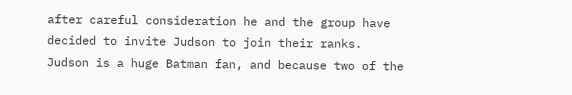after careful consideration he and the group have decided to invite Judson to join their ranks. Judson is a huge Batman fan, and because two of the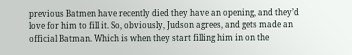previous Batmen have recently died they have an opening, and they’d love for him to fill it. So, obviously, Judson agrees, and gets made an official Batman. Which is when they start filling him in on the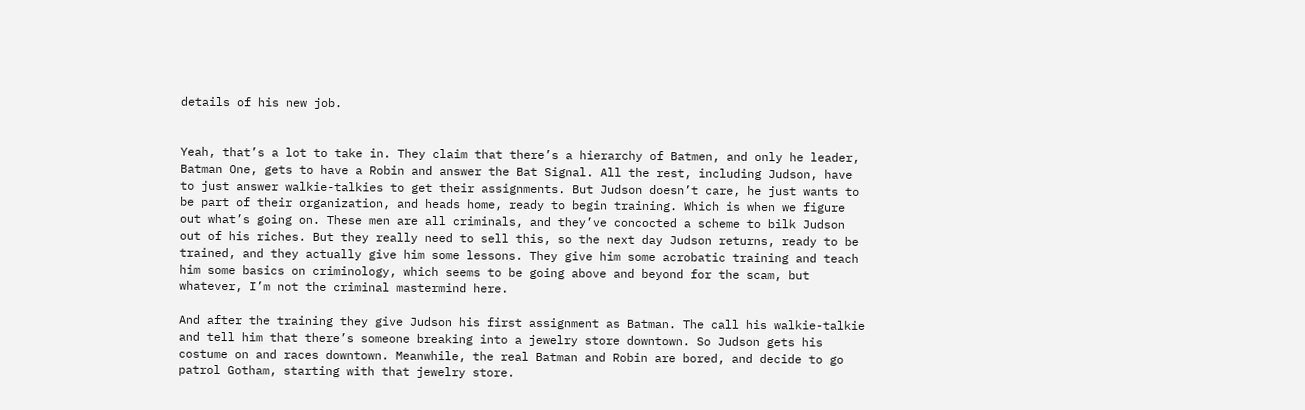details of his new job.


Yeah, that’s a lot to take in. They claim that there’s a hierarchy of Batmen, and only he leader, Batman One, gets to have a Robin and answer the Bat Signal. All the rest, including Judson, have to just answer walkie-talkies to get their assignments. But Judson doesn’t care, he just wants to be part of their organization, and heads home, ready to begin training. Which is when we figure out what’s going on. These men are all criminals, and they’ve concocted a scheme to bilk Judson out of his riches. But they really need to sell this, so the next day Judson returns, ready to be trained, and they actually give him some lessons. They give him some acrobatic training and teach him some basics on criminology, which seems to be going above and beyond for the scam, but whatever, I’m not the criminal mastermind here.

And after the training they give Judson his first assignment as Batman. The call his walkie-talkie and tell him that there’s someone breaking into a jewelry store downtown. So Judson gets his costume on and races downtown. Meanwhile, the real Batman and Robin are bored, and decide to go patrol Gotham, starting with that jewelry store.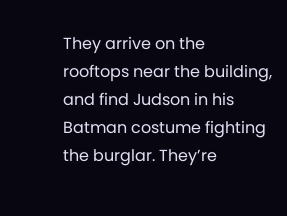They arrive on the rooftops near the building, and find Judson in his Batman costume fighting the burglar. They’re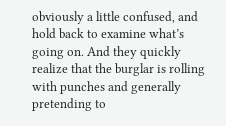obviously a little confused, and hold back to examine what’s going on. And they quickly realize that the burglar is rolling with punches and generally pretending to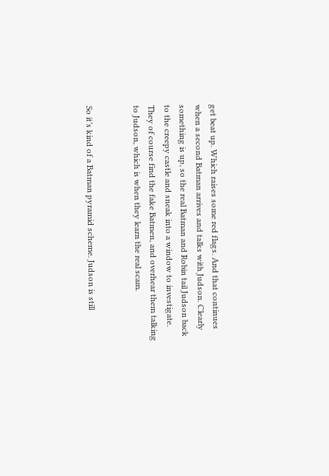get beat up. Which raises some red flags. And that continues when a second Batman arrives and talks with Judson. Clearly something is up, so the real Batman and Robin tail Judson back to the creepy castle and sneak into a window to investigate. They of course find the fake Batmen, and overhear them talking to Judson, which is when they learn the real scam.


So it’s kind of a Batman pyramid scheme. Judson is still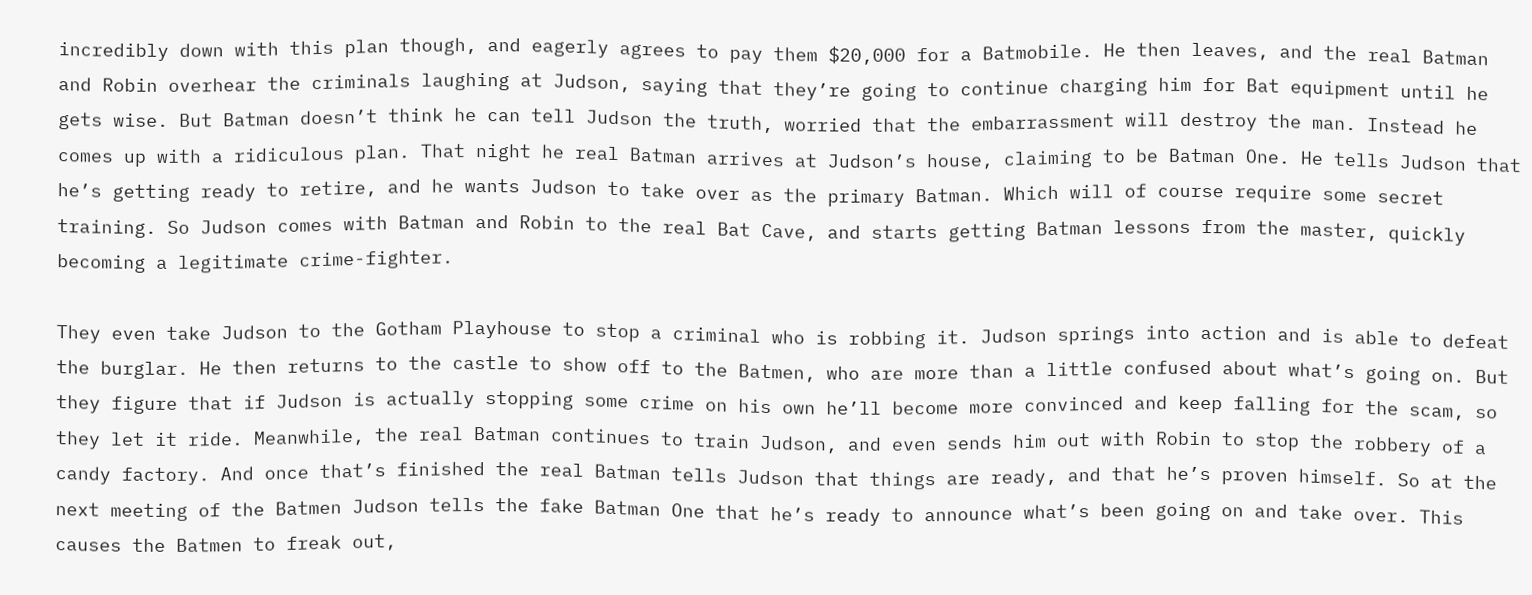incredibly down with this plan though, and eagerly agrees to pay them $20,000 for a Batmobile. He then leaves, and the real Batman and Robin overhear the criminals laughing at Judson, saying that they’re going to continue charging him for Bat equipment until he gets wise. But Batman doesn’t think he can tell Judson the truth, worried that the embarrassment will destroy the man. Instead he comes up with a ridiculous plan. That night he real Batman arrives at Judson’s house, claiming to be Batman One. He tells Judson that he’s getting ready to retire, and he wants Judson to take over as the primary Batman. Which will of course require some secret training. So Judson comes with Batman and Robin to the real Bat Cave, and starts getting Batman lessons from the master, quickly becoming a legitimate crime-fighter.

They even take Judson to the Gotham Playhouse to stop a criminal who is robbing it. Judson springs into action and is able to defeat the burglar. He then returns to the castle to show off to the Batmen, who are more than a little confused about what’s going on. But they figure that if Judson is actually stopping some crime on his own he’ll become more convinced and keep falling for the scam, so they let it ride. Meanwhile, the real Batman continues to train Judson, and even sends him out with Robin to stop the robbery of a candy factory. And once that’s finished the real Batman tells Judson that things are ready, and that he’s proven himself. So at the next meeting of the Batmen Judson tells the fake Batman One that he’s ready to announce what’s been going on and take over. This causes the Batmen to freak out,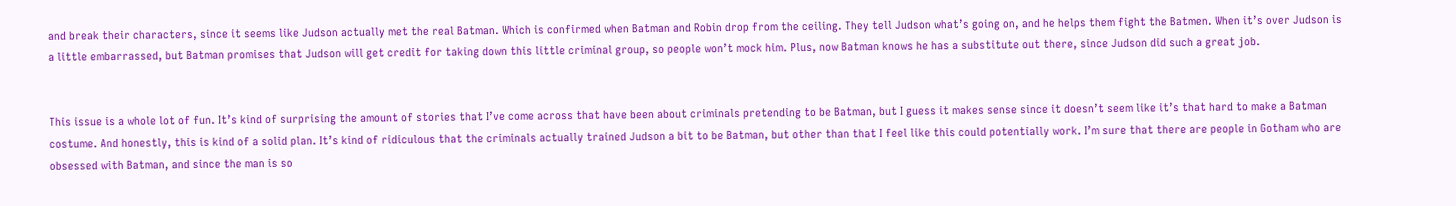and break their characters, since it seems like Judson actually met the real Batman. Which is confirmed when Batman and Robin drop from the ceiling. They tell Judson what’s going on, and he helps them fight the Batmen. When it’s over Judson is a little embarrassed, but Batman promises that Judson will get credit for taking down this little criminal group, so people won’t mock him. Plus, now Batman knows he has a substitute out there, since Judson did such a great job.


This issue is a whole lot of fun. It’s kind of surprising the amount of stories that I’ve come across that have been about criminals pretending to be Batman, but I guess it makes sense since it doesn’t seem like it’s that hard to make a Batman costume. And honestly, this is kind of a solid plan. It’s kind of ridiculous that the criminals actually trained Judson a bit to be Batman, but other than that I feel like this could potentially work. I’m sure that there are people in Gotham who are obsessed with Batman, and since the man is so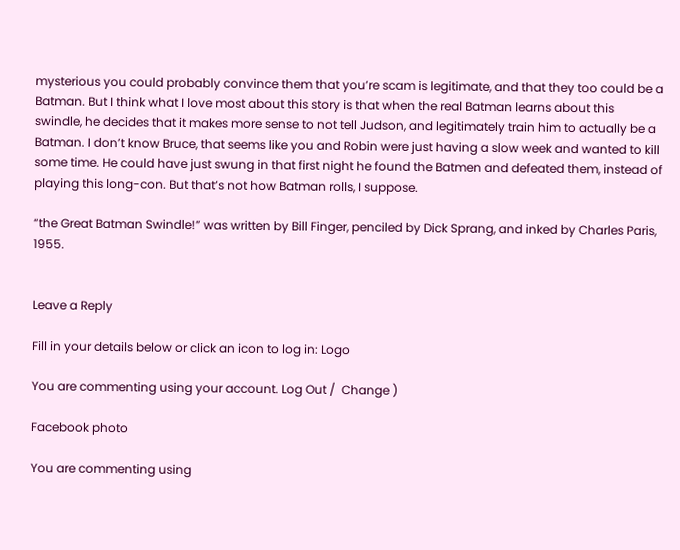mysterious you could probably convince them that you’re scam is legitimate, and that they too could be a Batman. But I think what I love most about this story is that when the real Batman learns about this swindle, he decides that it makes more sense to not tell Judson, and legitimately train him to actually be a Batman. I don’t know Bruce, that seems like you and Robin were just having a slow week and wanted to kill some time. He could have just swung in that first night he found the Batmen and defeated them, instead of playing this long-con. But that’s not how Batman rolls, I suppose.

“the Great Batman Swindle!” was written by Bill Finger, penciled by Dick Sprang, and inked by Charles Paris, 1955.


Leave a Reply

Fill in your details below or click an icon to log in: Logo

You are commenting using your account. Log Out /  Change )

Facebook photo

You are commenting using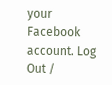your Facebook account. Log Out /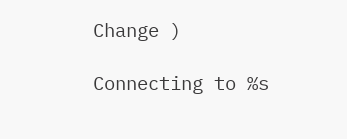Change )

Connecting to %s